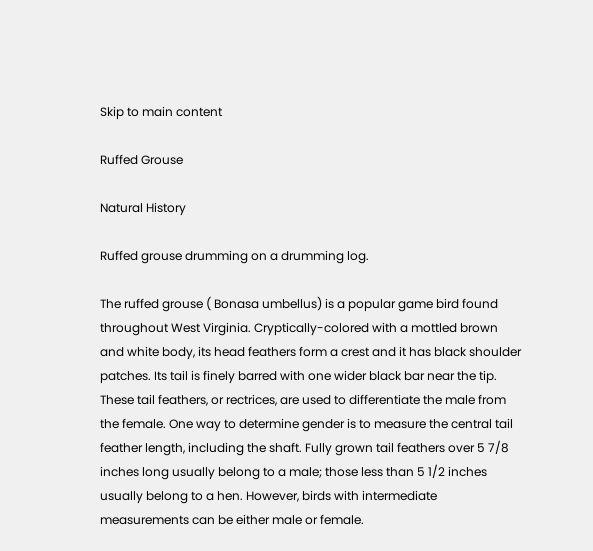Skip to main content

Ruffed Grouse

Natural History

Ruffed grouse drumming on a drumming log.

The ruffed grouse ( Bonasa umbellus) is a popular game bird found throughout West Virginia. Cryptically-colored with a mottled brown and white body, its head feathers form a crest and it has black shoulder patches. Its tail is finely barred with one wider black bar near the tip. These tail feathers, or rectrices, are used to differentiate the male from the female. One way to determine gender is to measure the central tail feather length, including the shaft. Fully grown tail feathers over 5 7/8 inches long usually belong to a male; those less than 5 1/2 inches usually belong to a hen. However, birds with intermediate measurements can be either male or female.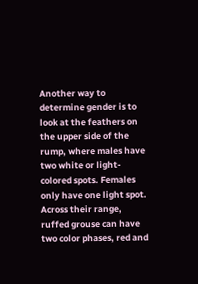Another way to determine gender is to look at the feathers on the upper side of the rump, where males have two white or light-colored spots. Females only have one light spot. Across their range, ruffed grouse can have two color phases, red and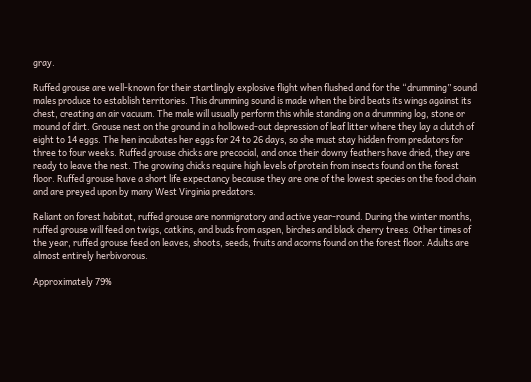gray.

Ruffed grouse are well-known for their startlingly explosive flight when flushed and for the “drumming” sound males produce to establish territories. This drumming sound is made when the bird beats its wings against its chest, creating an air vacuum. The male will usually perform this while standing on a drumming log, stone or mound of dirt. Grouse nest on the ground in a hollowed-out depression of leaf litter where they lay a clutch of eight to 14 eggs. The hen incubates her eggs for 24 to 26 days, so she must stay hidden from predators for three to four weeks. Ruffed grouse chicks are precocial, and once their downy feathers have dried, they are ready to leave the nest. The growing chicks require high levels of protein from insects found on the forest floor. Ruffed grouse have a short life expectancy because they are one of the lowest species on the food chain and are preyed upon by many West Virginia predators.

Reliant on forest habitat, ruffed grouse are nonmigratory and active year-round. During the winter months, ruffed grouse will feed on twigs, catkins, and buds from aspen, birches and black cherry trees. Other times of the year, ruffed grouse feed on leaves, shoots, seeds, fruits and acorns found on the forest floor. Adults are almost entirely herbivorous.

Approximately 79%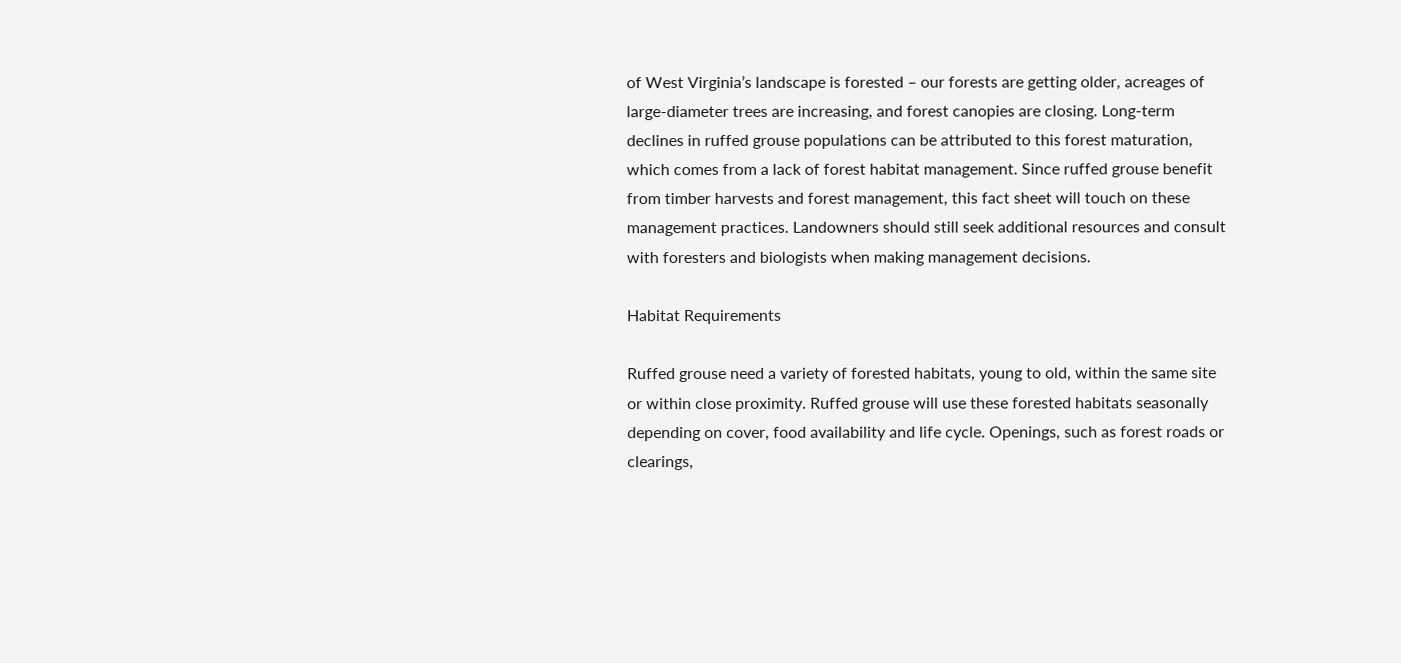of West Virginia’s landscape is forested – our forests are getting older, acreages of large-diameter trees are increasing, and forest canopies are closing. Long-term declines in ruffed grouse populations can be attributed to this forest maturation, which comes from a lack of forest habitat management. Since ruffed grouse benefit from timber harvests and forest management, this fact sheet will touch on these management practices. Landowners should still seek additional resources and consult with foresters and biologists when making management decisions.

Habitat Requirements

Ruffed grouse need a variety of forested habitats, young to old, within the same site or within close proximity. Ruffed grouse will use these forested habitats seasonally depending on cover, food availability and life cycle. Openings, such as forest roads or clearings,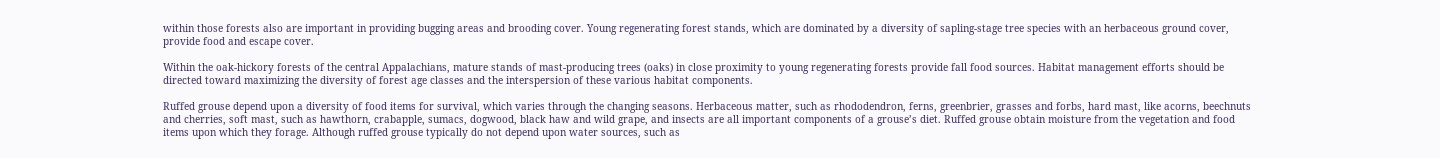within those forests also are important in providing bugging areas and brooding cover. Young regenerating forest stands, which are dominated by a diversity of sapling-stage tree species with an herbaceous ground cover, provide food and escape cover.

Within the oak-hickory forests of the central Appalachians, mature stands of mast-producing trees (oaks) in close proximity to young regenerating forests provide fall food sources. Habitat management efforts should be directed toward maximizing the diversity of forest age classes and the interspersion of these various habitat components.

Ruffed grouse depend upon a diversity of food items for survival, which varies through the changing seasons. Herbaceous matter, such as rhododendron, ferns, greenbrier, grasses and forbs, hard mast, like acorns, beechnuts and cherries, soft mast, such as hawthorn, crabapple, sumacs, dogwood, black haw and wild grape, and insects are all important components of a grouse’s diet. Ruffed grouse obtain moisture from the vegetation and food items upon which they forage. Although ruffed grouse typically do not depend upon water sources, such as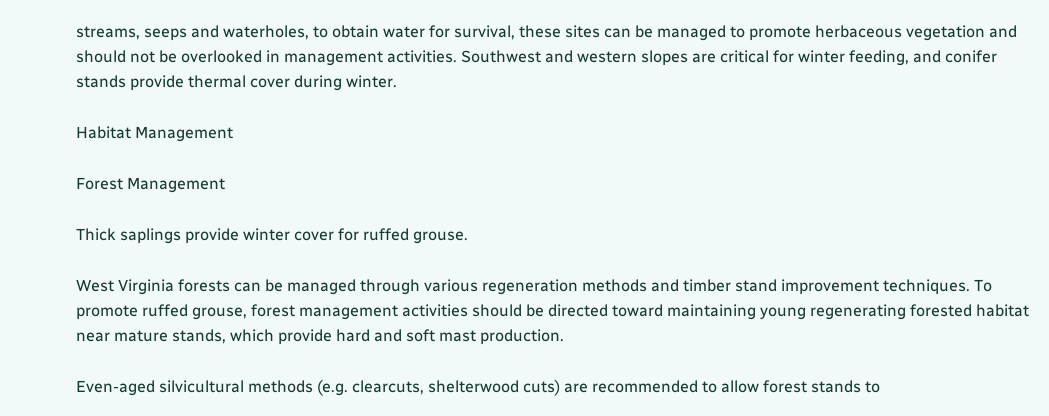streams, seeps and waterholes, to obtain water for survival, these sites can be managed to promote herbaceous vegetation and should not be overlooked in management activities. Southwest and western slopes are critical for winter feeding, and conifer stands provide thermal cover during winter.

Habitat Management

Forest Management

Thick saplings provide winter cover for ruffed grouse.

West Virginia forests can be managed through various regeneration methods and timber stand improvement techniques. To promote ruffed grouse, forest management activities should be directed toward maintaining young regenerating forested habitat near mature stands, which provide hard and soft mast production.

Even-aged silvicultural methods (e.g. clearcuts, shelterwood cuts) are recommended to allow forest stands to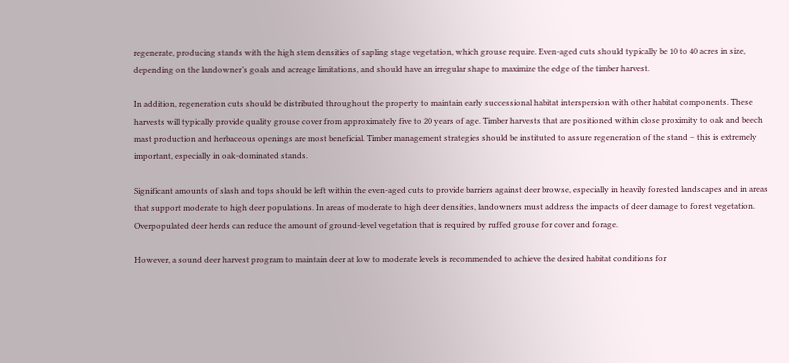regenerate, producing stands with the high stem densities of sapling stage vegetation, which grouse require. Even-aged cuts should typically be 10 to 40 acres in size, depending on the landowner’s goals and acreage limitations, and should have an irregular shape to maximize the edge of the timber harvest.

In addition, regeneration cuts should be distributed throughout the property to maintain early successional habitat interspersion with other habitat components. These harvests will typically provide quality grouse cover from approximately five to 20 years of age. Timber harvests that are positioned within close proximity to oak and beech mast production and herbaceous openings are most beneficial. Timber management strategies should be instituted to assure regeneration of the stand – this is extremely important, especially in oak-dominated stands.

Significant amounts of slash and tops should be left within the even-aged cuts to provide barriers against deer browse, especially in heavily forested landscapes and in areas that support moderate to high deer populations. In areas of moderate to high deer densities, landowners must address the impacts of deer damage to forest vegetation. Overpopulated deer herds can reduce the amount of ground-level vegetation that is required by ruffed grouse for cover and forage.

However, a sound deer harvest program to maintain deer at low to moderate levels is recommended to achieve the desired habitat conditions for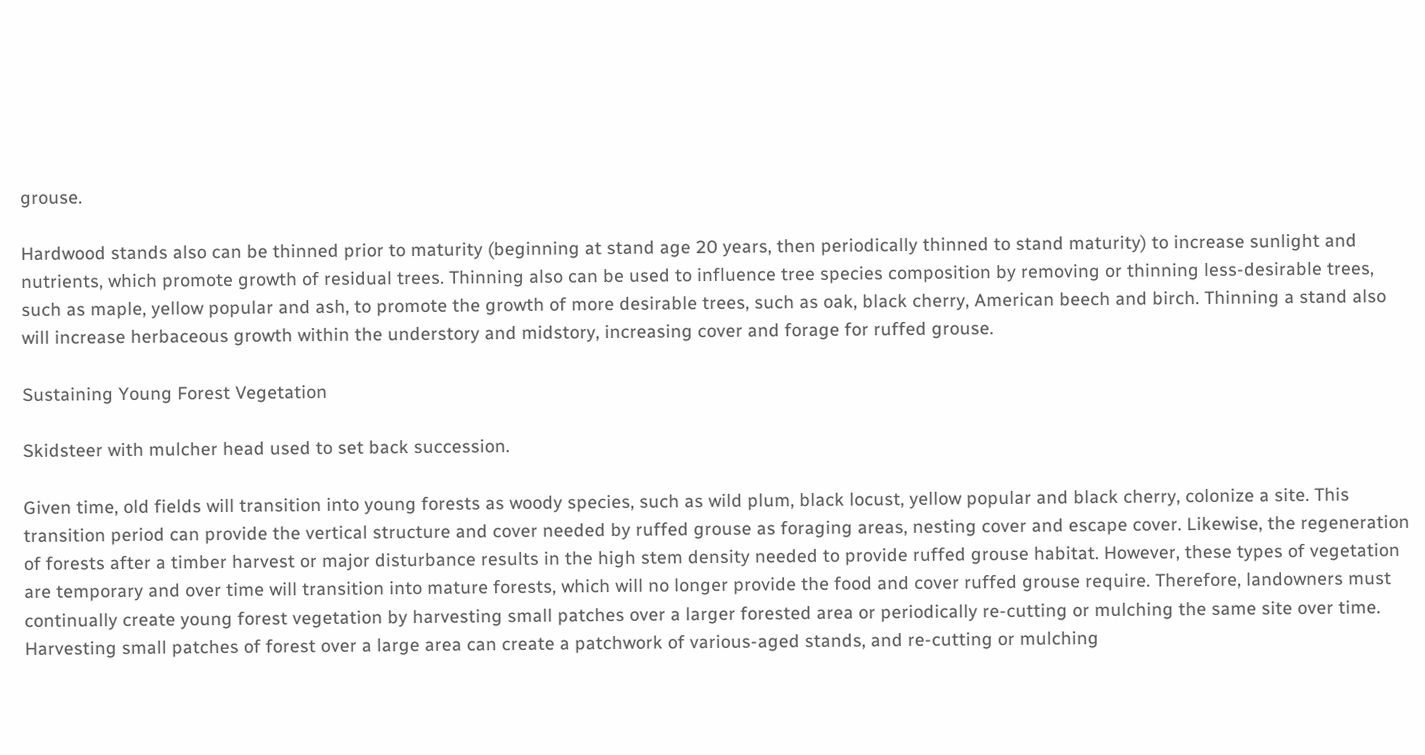grouse.

Hardwood stands also can be thinned prior to maturity (beginning at stand age 20 years, then periodically thinned to stand maturity) to increase sunlight and nutrients, which promote growth of residual trees. Thinning also can be used to influence tree species composition by removing or thinning less-desirable trees, such as maple, yellow popular and ash, to promote the growth of more desirable trees, such as oak, black cherry, American beech and birch. Thinning a stand also will increase herbaceous growth within the understory and midstory, increasing cover and forage for ruffed grouse.

Sustaining Young Forest Vegetation

Skidsteer with mulcher head used to set back succession.

Given time, old fields will transition into young forests as woody species, such as wild plum, black locust, yellow popular and black cherry, colonize a site. This transition period can provide the vertical structure and cover needed by ruffed grouse as foraging areas, nesting cover and escape cover. Likewise, the regeneration of forests after a timber harvest or major disturbance results in the high stem density needed to provide ruffed grouse habitat. However, these types of vegetation are temporary and over time will transition into mature forests, which will no longer provide the food and cover ruffed grouse require. Therefore, landowners must continually create young forest vegetation by harvesting small patches over a larger forested area or periodically re-cutting or mulching the same site over time.  Harvesting small patches of forest over a large area can create a patchwork of various-aged stands, and re-cutting or mulching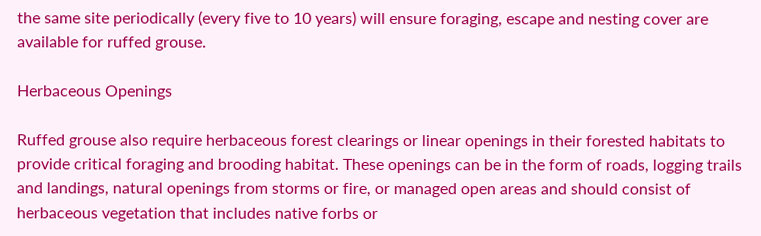the same site periodically (every five to 10 years) will ensure foraging, escape and nesting cover are available for ruffed grouse.

Herbaceous Openings

Ruffed grouse also require herbaceous forest clearings or linear openings in their forested habitats to provide critical foraging and brooding habitat. These openings can be in the form of roads, logging trails and landings, natural openings from storms or fire, or managed open areas and should consist of herbaceous vegetation that includes native forbs or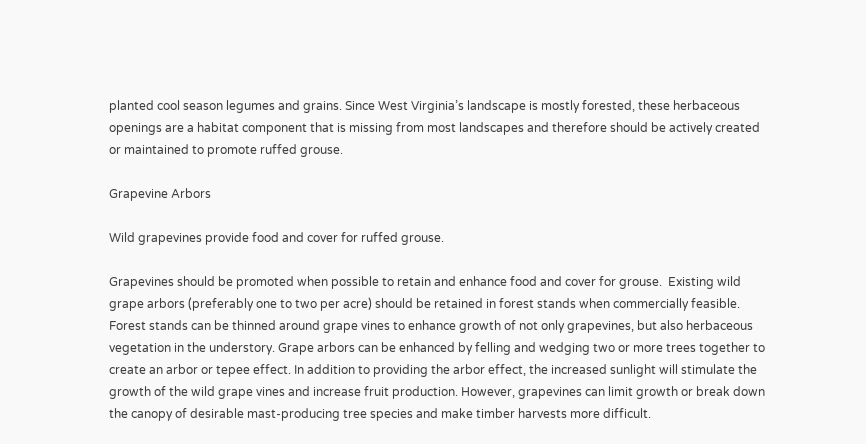planted cool season legumes and grains. Since West Virginia’s landscape is mostly forested, these herbaceous openings are a habitat component that is missing from most landscapes and therefore should be actively created or maintained to promote ruffed grouse.

Grapevine Arbors

Wild grapevines provide food and cover for ruffed grouse.

Grapevines should be promoted when possible to retain and enhance food and cover for grouse.  Existing wild grape arbors (preferably one to two per acre) should be retained in forest stands when commercially feasible. Forest stands can be thinned around grape vines to enhance growth of not only grapevines, but also herbaceous vegetation in the understory. Grape arbors can be enhanced by felling and wedging two or more trees together to create an arbor or tepee effect. In addition to providing the arbor effect, the increased sunlight will stimulate the growth of the wild grape vines and increase fruit production. However, grapevines can limit growth or break down the canopy of desirable mast-producing tree species and make timber harvests more difficult.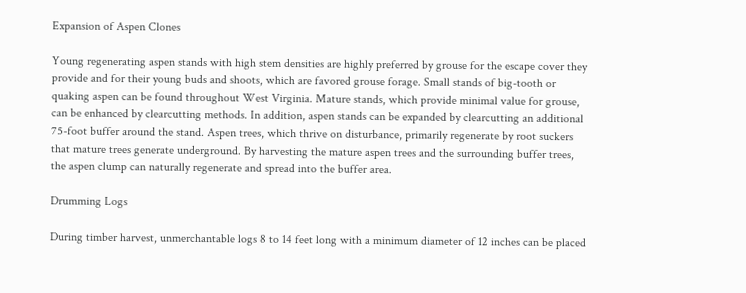Expansion of Aspen Clones

Young regenerating aspen stands with high stem densities are highly preferred by grouse for the escape cover they provide and for their young buds and shoots, which are favored grouse forage. Small stands of big-tooth or quaking aspen can be found throughout West Virginia. Mature stands, which provide minimal value for grouse, can be enhanced by clearcutting methods. In addition, aspen stands can be expanded by clearcutting an additional 75-foot buffer around the stand. Aspen trees, which thrive on disturbance, primarily regenerate by root suckers that mature trees generate underground. By harvesting the mature aspen trees and the surrounding buffer trees, the aspen clump can naturally regenerate and spread into the buffer area.

Drumming Logs

During timber harvest, unmerchantable logs 8 to 14 feet long with a minimum diameter of 12 inches can be placed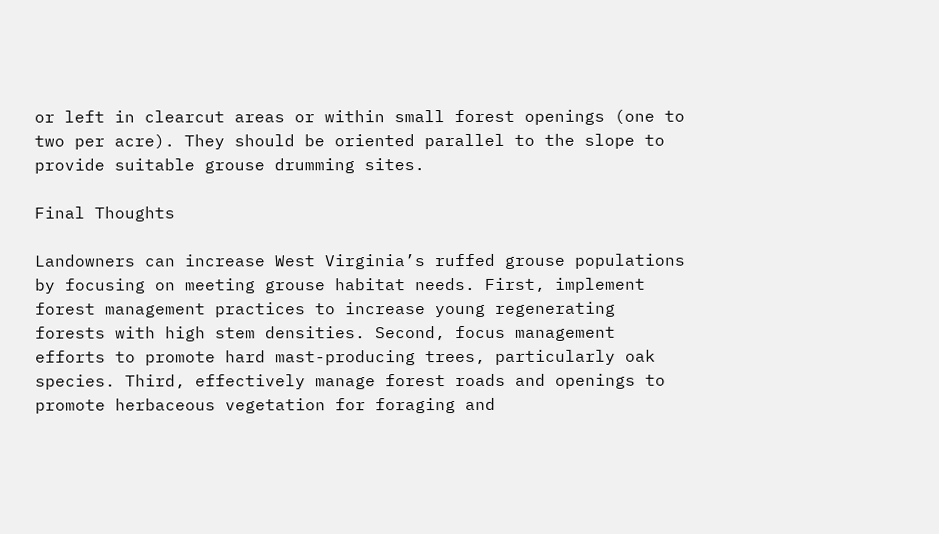or left in clearcut areas or within small forest openings (one to two per acre). They should be oriented parallel to the slope to provide suitable grouse drumming sites.

Final Thoughts

Landowners can increase West Virginia’s ruffed grouse populations by focusing on meeting grouse habitat needs. First, implement forest management practices to increase young regenerating forests with high stem densities. Second, focus management efforts to promote hard mast-producing trees, particularly oak species. Third, effectively manage forest roads and openings to promote herbaceous vegetation for foraging and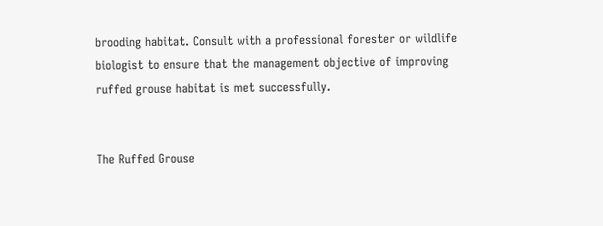brooding habitat. Consult with a professional forester or wildlife biologist to ensure that the management objective of improving ruffed grouse habitat is met successfully.


The Ruffed Grouse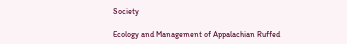Society

Ecology and Management of Appalachian Ruffed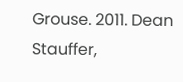Grouse. 2011. Dean Stauffer,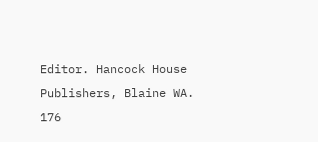Editor. Hancock House Publishers, Blaine WA. 176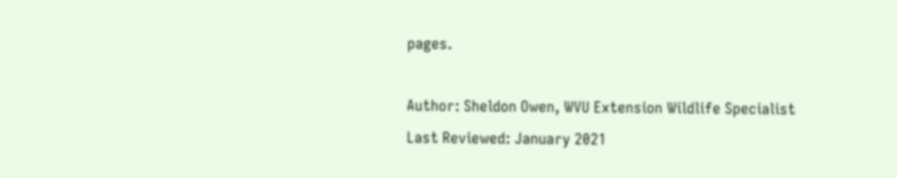pages.

Author: Sheldon Owen, WVU Extension Wildlife Specialist
Last Reviewed: January 2021